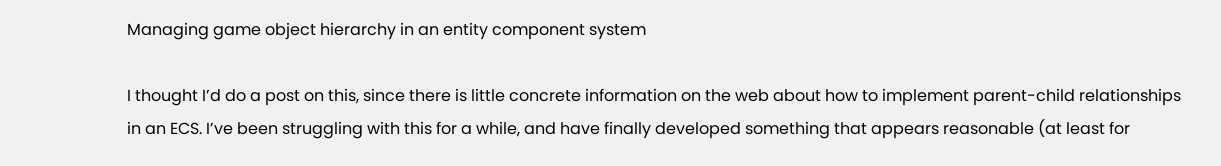Managing game object hierarchy in an entity component system

I thought I’d do a post on this, since there is little concrete information on the web about how to implement parent-child relationships in an ECS. I’ve been struggling with this for a while, and have finally developed something that appears reasonable (at least for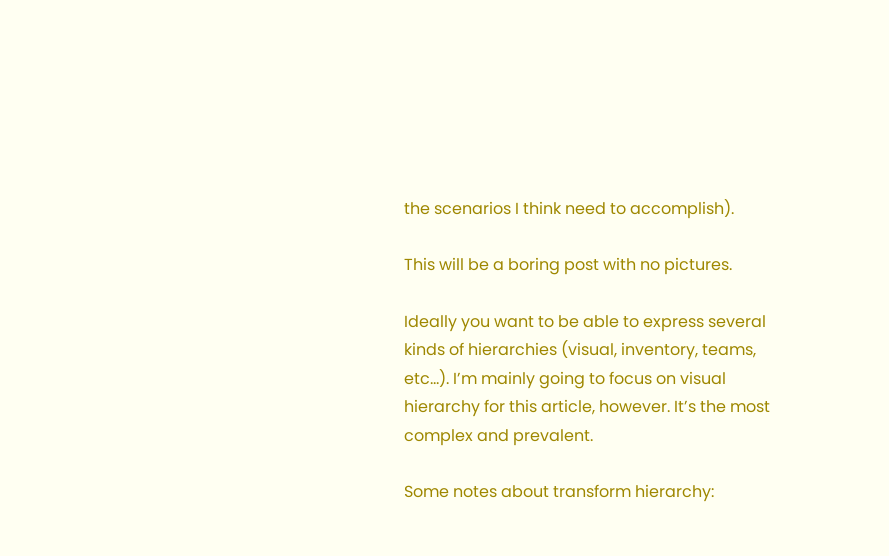the scenarios I think need to accomplish).

This will be a boring post with no pictures.

Ideally you want to be able to express several kinds of hierarchies (visual, inventory, teams, etc…). I’m mainly going to focus on visual hierarchy for this article, however. It’s the most complex and prevalent.

Some notes about transform hierarchy: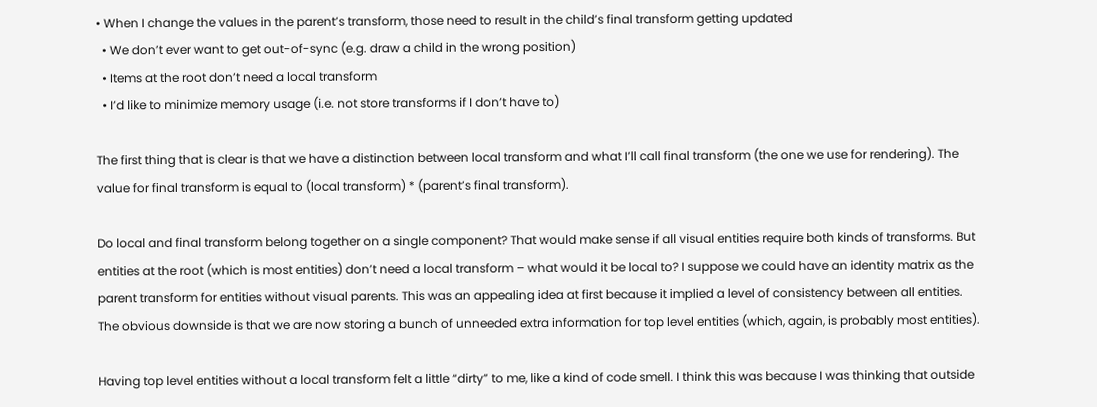• When I change the values in the parent’s transform, those need to result in the child’s final transform getting updated
  • We don’t ever want to get out-of-sync (e.g. draw a child in the wrong position)
  • Items at the root don’t need a local transform
  • I’d like to minimize memory usage (i.e. not store transforms if I don’t have to)

The first thing that is clear is that we have a distinction between local transform and what I’ll call final transform (the one we use for rendering). The value for final transform is equal to (local transform) * (parent’s final transform).

Do local and final transform belong together on a single component? That would make sense if all visual entities require both kinds of transforms. But entities at the root (which is most entities) don’t need a local transform – what would it be local to? I suppose we could have an identity matrix as the parent transform for entities without visual parents. This was an appealing idea at first because it implied a level of consistency between all entities. The obvious downside is that we are now storing a bunch of unneeded extra information for top level entities (which, again, is probably most entities).

Having top level entities without a local transform felt a little “dirty” to me, like a kind of code smell. I think this was because I was thinking that outside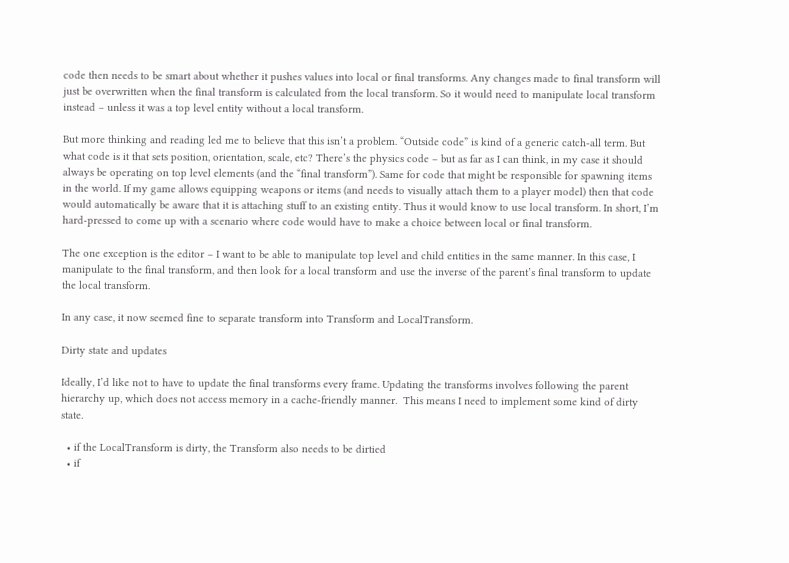code then needs to be smart about whether it pushes values into local or final transforms. Any changes made to final transform will just be overwritten when the final transform is calculated from the local transform. So it would need to manipulate local transform instead – unless it was a top level entity without a local transform.

But more thinking and reading led me to believe that this isn’t a problem. “Outside code” is kind of a generic catch-all term. But what code is it that sets position, orientation, scale, etc? There’s the physics code – but as far as I can think, in my case it should always be operating on top level elements (and the “final transform”). Same for code that might be responsible for spawning items in the world. If my game allows equipping weapons or items (and needs to visually attach them to a player model) then that code would automatically be aware that it is attaching stuff to an existing entity. Thus it would know to use local transform. In short, I’m hard-pressed to come up with a scenario where code would have to make a choice between local or final transform.

The one exception is the editor – I want to be able to manipulate top level and child entities in the same manner. In this case, I manipulate to the final transform, and then look for a local transform and use the inverse of the parent’s final transform to update the local transform.

In any case, it now seemed fine to separate transform into Transform and LocalTransform.

Dirty state and updates

Ideally, I’d like not to have to update the final transforms every frame. Updating the transforms involves following the parent hierarchy up, which does not access memory in a cache-friendly manner.  This means I need to implement some kind of dirty state.

  • if the LocalTransform is dirty, the Transform also needs to be dirtied
  • if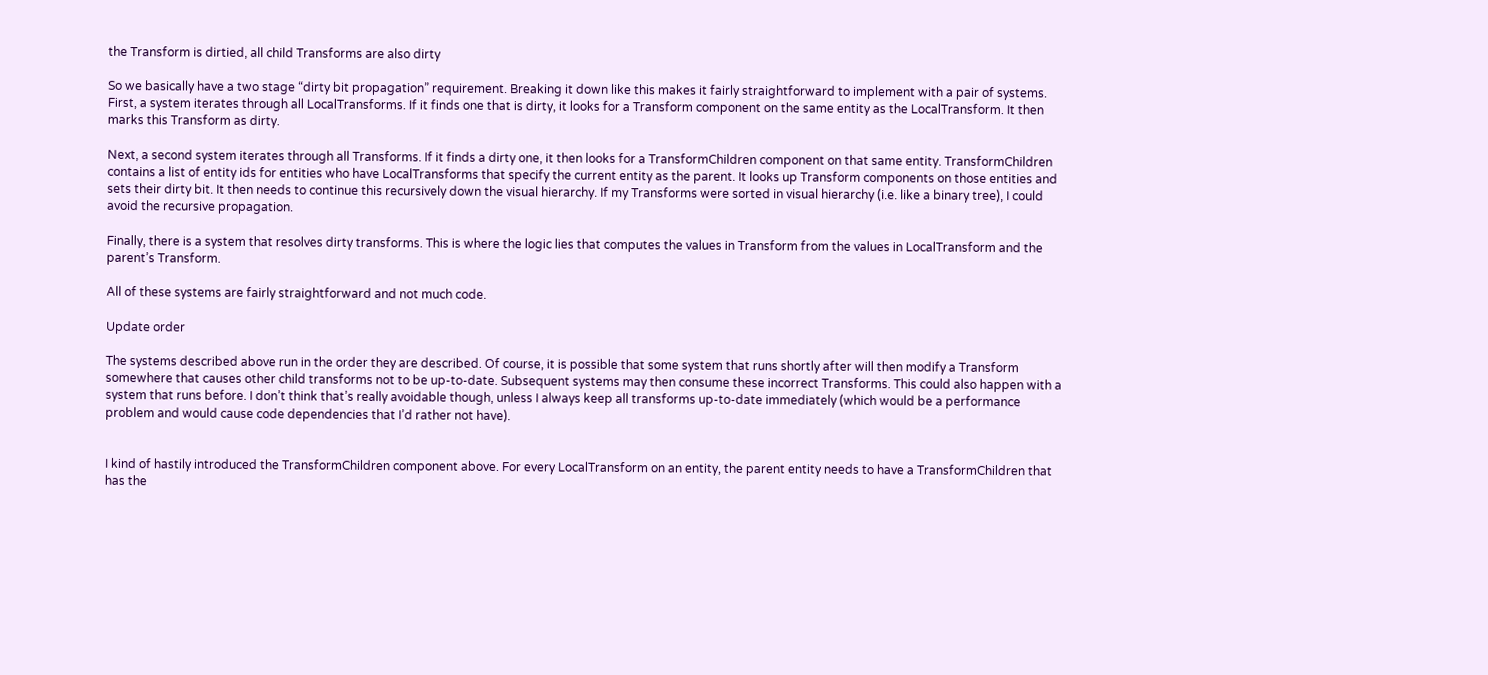the Transform is dirtied, all child Transforms are also dirty

So we basically have a two stage “dirty bit propagation” requirement. Breaking it down like this makes it fairly straightforward to implement with a pair of systems. First, a system iterates through all LocalTransforms. If it finds one that is dirty, it looks for a Transform component on the same entity as the LocalTransform. It then marks this Transform as dirty.

Next, a second system iterates through all Transforms. If it finds a dirty one, it then looks for a TransformChildren component on that same entity. TransformChildren contains a list of entity ids for entities who have LocalTransforms that specify the current entity as the parent. It looks up Transform components on those entities and sets their dirty bit. It then needs to continue this recursively down the visual hierarchy. If my Transforms were sorted in visual hierarchy (i.e. like a binary tree), I could avoid the recursive propagation.

Finally, there is a system that resolves dirty transforms. This is where the logic lies that computes the values in Transform from the values in LocalTransform and the parent’s Transform.

All of these systems are fairly straightforward and not much code.

Update order

The systems described above run in the order they are described. Of course, it is possible that some system that runs shortly after will then modify a Transform somewhere that causes other child transforms not to be up-to-date. Subsequent systems may then consume these incorrect Transforms. This could also happen with a system that runs before. I don’t think that’s really avoidable though, unless I always keep all transforms up-to-date immediately (which would be a performance problem and would cause code dependencies that I’d rather not have).


I kind of hastily introduced the TransformChildren component above. For every LocalTransform on an entity, the parent entity needs to have a TransformChildren that has the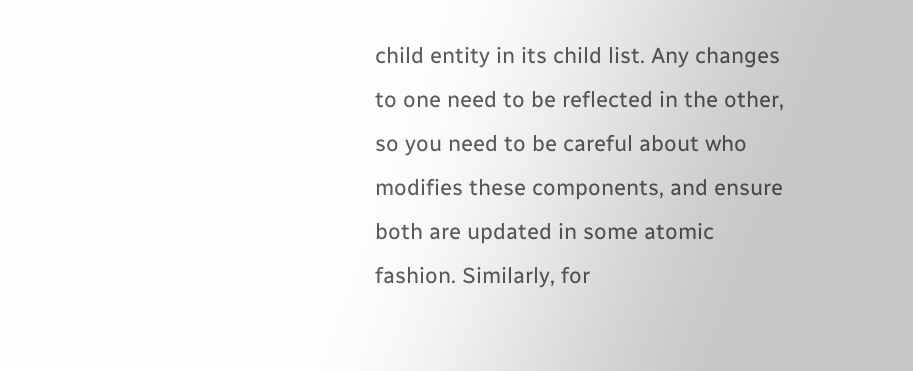child entity in its child list. Any changes to one need to be reflected in the other, so you need to be careful about who modifies these components, and ensure both are updated in some atomic fashion. Similarly, for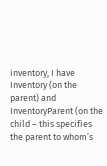inventory, I have Inventory (on the parent) and InventoryParent (on the child – this specifies the parent to whom’s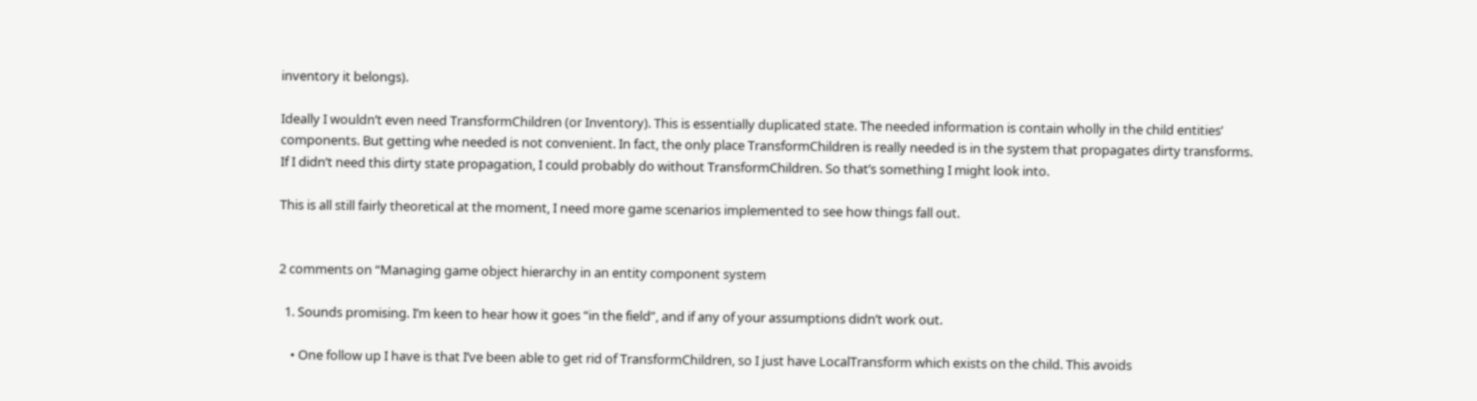inventory it belongs).

Ideally I wouldn’t even need TransformChildren (or Inventory). This is essentially duplicated state. The needed information is contain wholly in the child entities’ components. But getting whe needed is not convenient. In fact, the only place TransformChildren is really needed is in the system that propagates dirty transforms. If I didn’t need this dirty state propagation, I could probably do without TransformChildren. So that’s something I might look into.

This is all still fairly theoretical at the moment, I need more game scenarios implemented to see how things fall out.


2 comments on “Managing game object hierarchy in an entity component system

  1. Sounds promising. I’m keen to hear how it goes “in the field”, and if any of your assumptions didn’t work out.

    • One follow up I have is that I’ve been able to get rid of TransformChildren, so I just have LocalTransform which exists on the child. This avoids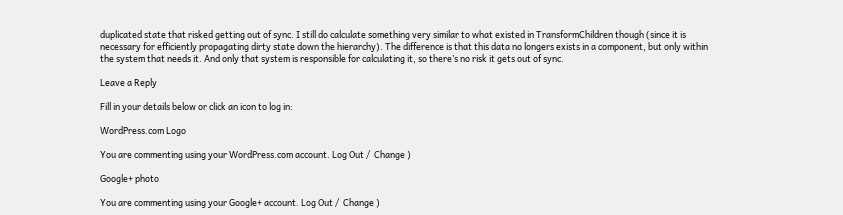duplicated state that risked getting out of sync. I still do calculate something very similar to what existed in TransformChildren though (since it is necessary for efficiently propagating dirty state down the hierarchy). The difference is that this data no longers exists in a component, but only within the system that needs it. And only that system is responsible for calculating it, so there’s no risk it gets out of sync.

Leave a Reply

Fill in your details below or click an icon to log in:

WordPress.com Logo

You are commenting using your WordPress.com account. Log Out /  Change )

Google+ photo

You are commenting using your Google+ account. Log Out /  Change )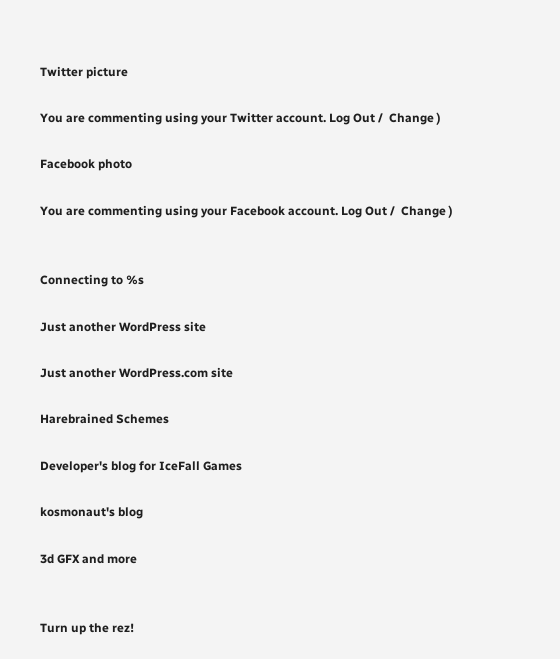Twitter picture

You are commenting using your Twitter account. Log Out /  Change )

Facebook photo

You are commenting using your Facebook account. Log Out /  Change )


Connecting to %s

Just another WordPress site

Just another WordPress.com site

Harebrained Schemes

Developer's blog for IceFall Games

kosmonaut's blog

3d GFX and more


Turn up the rez!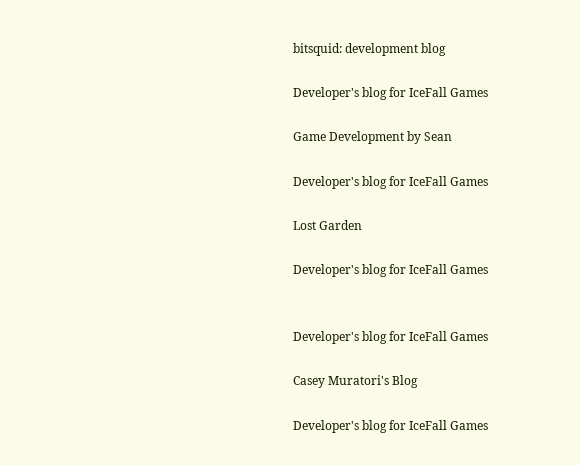bitsquid: development blog

Developer's blog for IceFall Games

Game Development by Sean

Developer's blog for IceFall Games

Lost Garden

Developer's blog for IceFall Games


Developer's blog for IceFall Games

Casey Muratori's Blog

Developer's blog for IceFall Games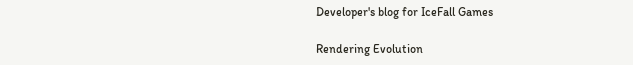Developer's blog for IceFall Games

Rendering Evolution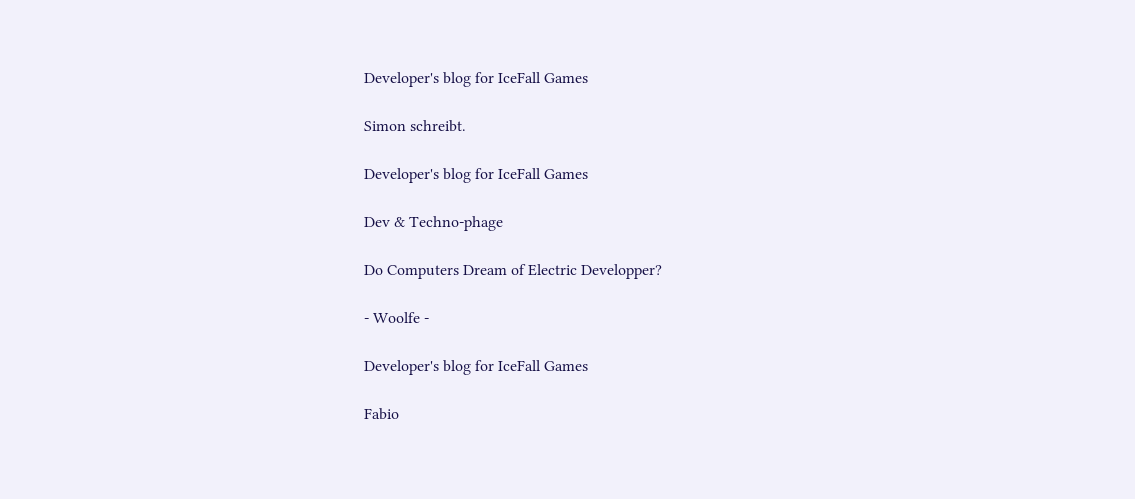Developer's blog for IceFall Games

Simon schreibt.

Developer's blog for IceFall Games

Dev & Techno-phage

Do Computers Dream of Electric Developper?

- Woolfe -

Developer's blog for IceFall Games

Fabio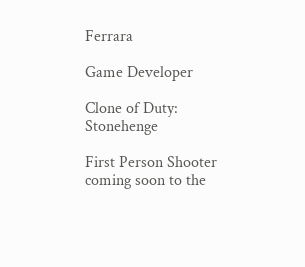Ferrara

Game Developer

Clone of Duty: Stonehenge

First Person Shooter coming soon to the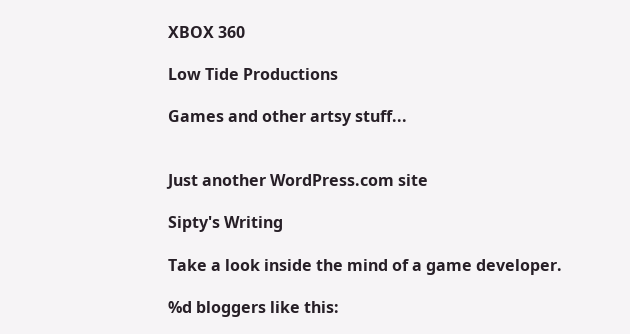XBOX 360

Low Tide Productions

Games and other artsy stuff...


Just another WordPress.com site

Sipty's Writing

Take a look inside the mind of a game developer.

%d bloggers like this: